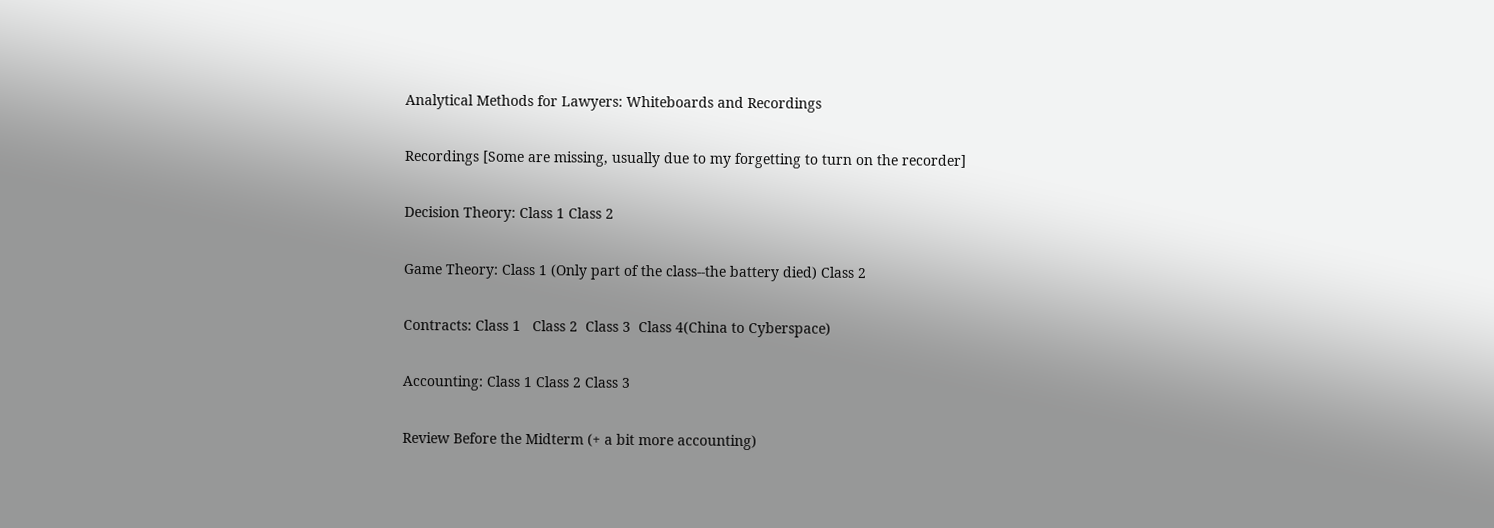Analytical Methods for Lawyers: Whiteboards and Recordings

Recordings [Some are missing, usually due to my forgetting to turn on the recorder]

Decision Theory: Class 1 Class 2

Game Theory: Class 1 (Only part of the class--the battery died) Class 2

Contracts: Class 1   Class 2  Class 3  Class 4(China to Cyberspace)

Accounting: Class 1 Class 2 Class 3

Review Before the Midterm (+ a bit more accounting)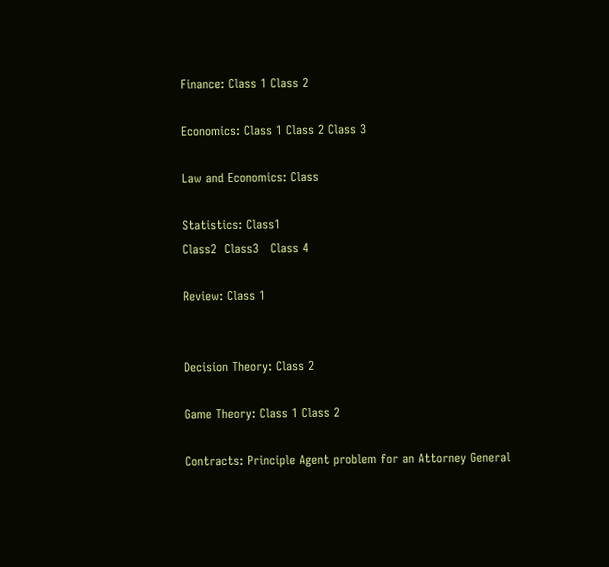Finance: Class 1 Class 2

Economics: Class 1 Class 2 Class 3

Law and Economics: Class

Statistics: Class1
Class2  Class3   Class 4

Review: Class 1


Decision Theory: Class 2

Game Theory: Class 1 Class 2

Contracts: Principle Agent problem for an Attorney General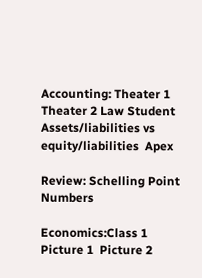Accounting: Theater 1  Theater 2 Law Student  Assets/liabilities vs equity/liabilities  Apex

Review: Schelling Point Numbers

Economics:Class 1 Picture 1  Picture 2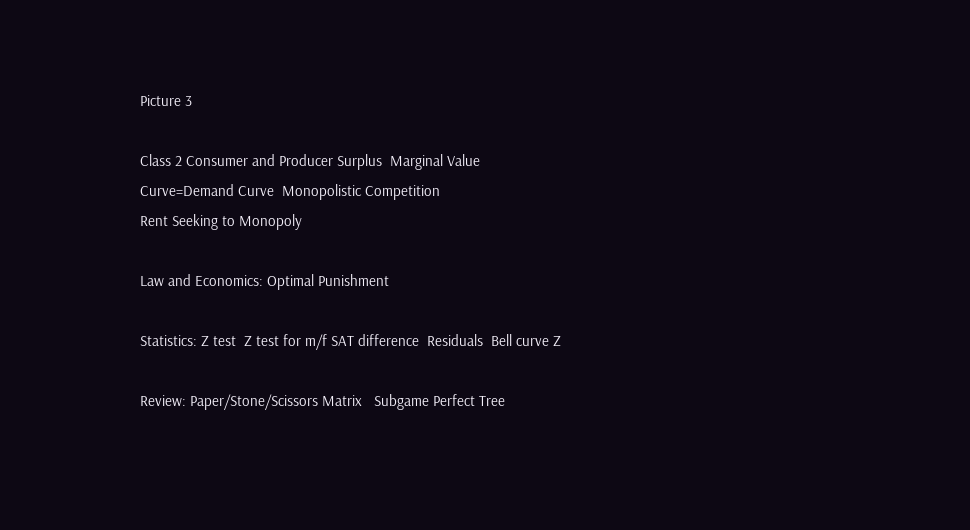Picture 3

Class 2 Consumer and Producer Surplus  Marginal Value Curve=Demand Curve  Monopolistic Competition
Rent Seeking to Monopoly

Law and Economics: Optimal Punishment

Statistics: Z test  Z test for m/f SAT difference  Residuals  Bell curve Z

Review: Paper/Stone/Scissors Matrix   Subgame Perfect Tree